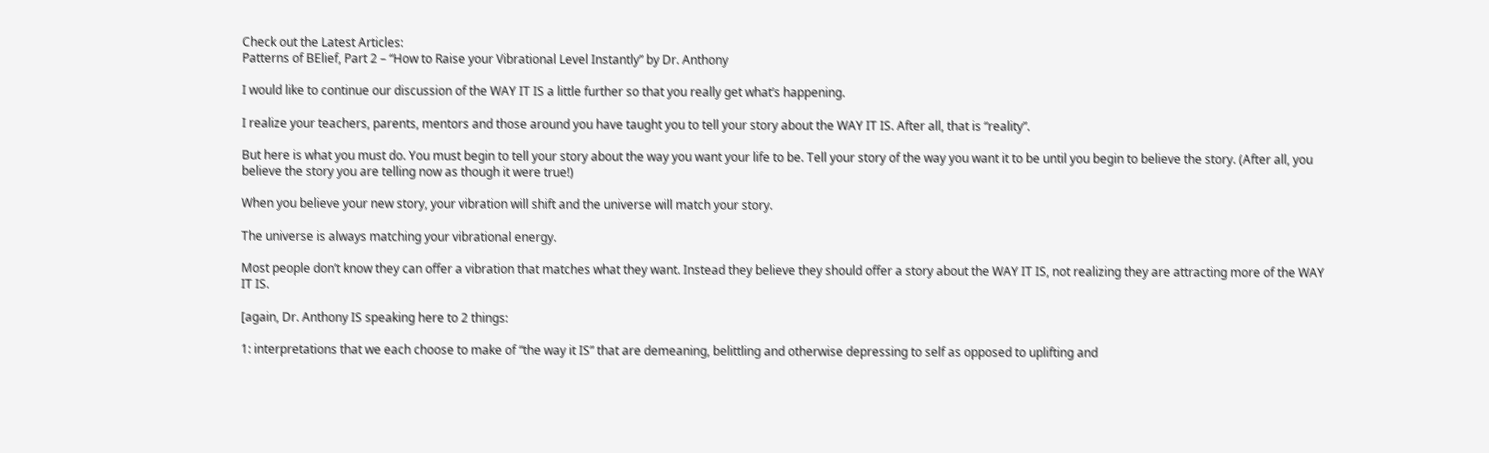Check out the Latest Articles:
Patterns of BElief, Part 2 – “How to Raise your Vibrational Level Instantly” by Dr. Anthony

I would like to continue our discussion of the WAY IT IS a little further so that you really get what’s happening.

I realize your teachers, parents, mentors and those around you have taught you to tell your story about the WAY IT IS. After all, that is “reality”.

But here is what you must do. You must begin to tell your story about the way you want your life to be. Tell your story of the way you want it to be until you begin to believe the story. (After all, you believe the story you are telling now as though it were true!)

When you believe your new story, your vibration will shift and the universe will match your story.

The universe is always matching your vibrational energy.

Most people don’t know they can offer a vibration that matches what they want. Instead they believe they should offer a story about the WAY IT IS, not realizing they are attracting more of the WAY IT IS.

[again, Dr. Anthony IS speaking here to 2 things:

1: interpretations that we each choose to make of “the way it IS” that are demeaning, belittling and otherwise depressing to self as opposed to uplifting and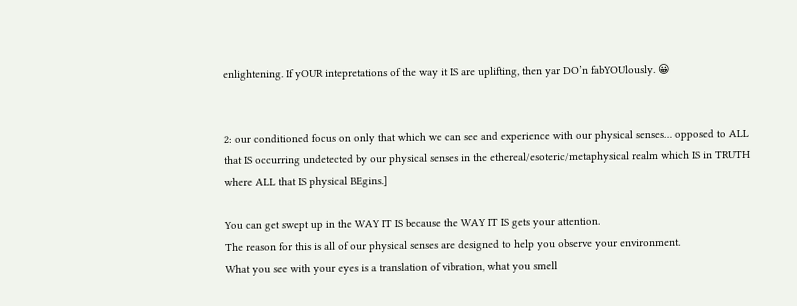enlightening. If yOUR intepretations of the way it IS are uplifting, then yar DO’n fabYOUlously. 😀


2: our conditioned focus on only that which we can see and experience with our physical senses… opposed to ALL that IS occurring undetected by our physical senses in the ethereal/esoteric/metaphysical realm which IS in TRUTH where ALL that IS physical BEgins.]

You can get swept up in the WAY IT IS because the WAY IT IS gets your attention.
The reason for this is all of our physical senses are designed to help you observe your environment.
What you see with your eyes is a translation of vibration, what you smell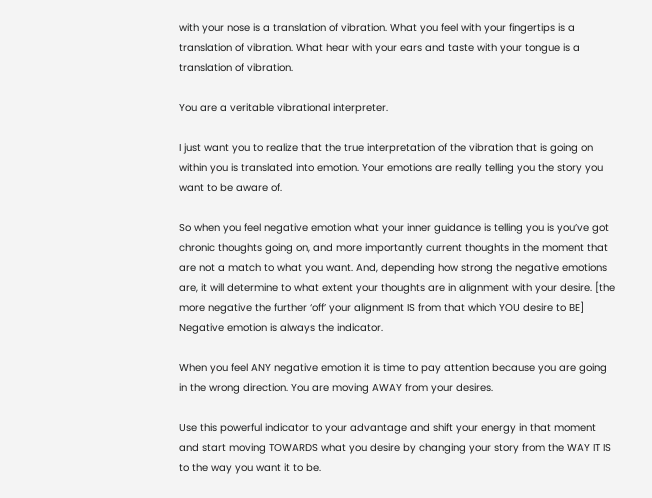with your nose is a translation of vibration. What you feel with your fingertips is a translation of vibration. What hear with your ears and taste with your tongue is a translation of vibration.

You are a veritable vibrational interpreter.

I just want you to realize that the true interpretation of the vibration that is going on within you is translated into emotion. Your emotions are really telling you the story you want to be aware of.

So when you feel negative emotion what your inner guidance is telling you is you’ve got chronic thoughts going on, and more importantly current thoughts in the moment that are not a match to what you want. And, depending how strong the negative emotions are, it will determine to what extent your thoughts are in alignment with your desire. [the more negative the further ‘off’ your alignment IS from that which YOU desire to BE]
Negative emotion is always the indicator.

When you feel ANY negative emotion it is time to pay attention because you are going in the wrong direction. You are moving AWAY from your desires.

Use this powerful indicator to your advantage and shift your energy in that moment and start moving TOWARDS what you desire by changing your story from the WAY IT IS to the way you want it to be.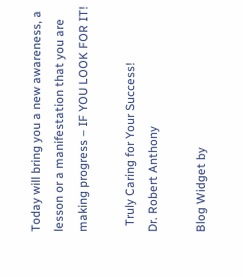Today will bring you a new awareness, a lesson or a manifestation that you are making progress – IF YOU LOOK FOR IT!

  Truly Caring for Your Success!
Dr. Robert Anthony

Blog Widget by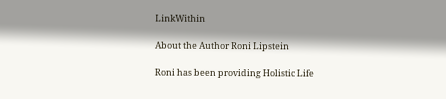LinkWithin

About the Author Roni Lipstein

Roni has been providing Holistic Life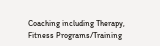Coaching including Therapy, Fitness Programs/Training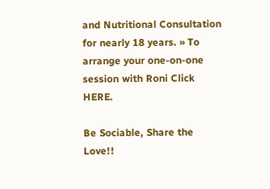and Nutritional Consultation for nearly 18 years. » To arrange your one-on-one session with Roni Click HERE.

Be Sociable, Share the Love!!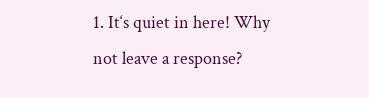1. It‘s quiet in here! Why not leave a response?